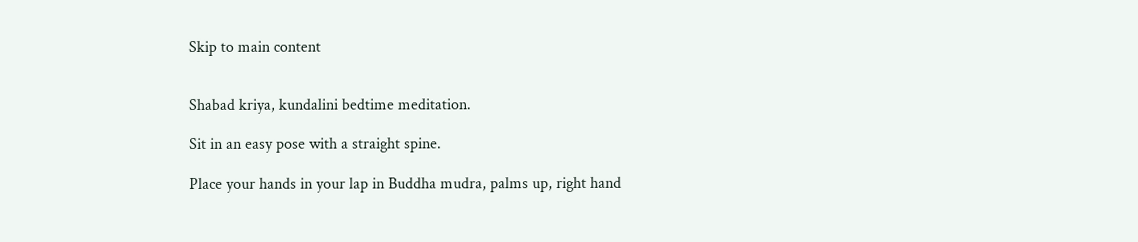Skip to main content


Shabad kriya, kundalini bedtime meditation.

Sit in an easy pose with a straight spine.

Place your hands in your lap in Buddha mudra, palms up, right hand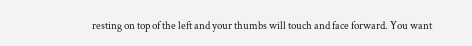resting on top of the left and your thumbs will touch and face forward. You want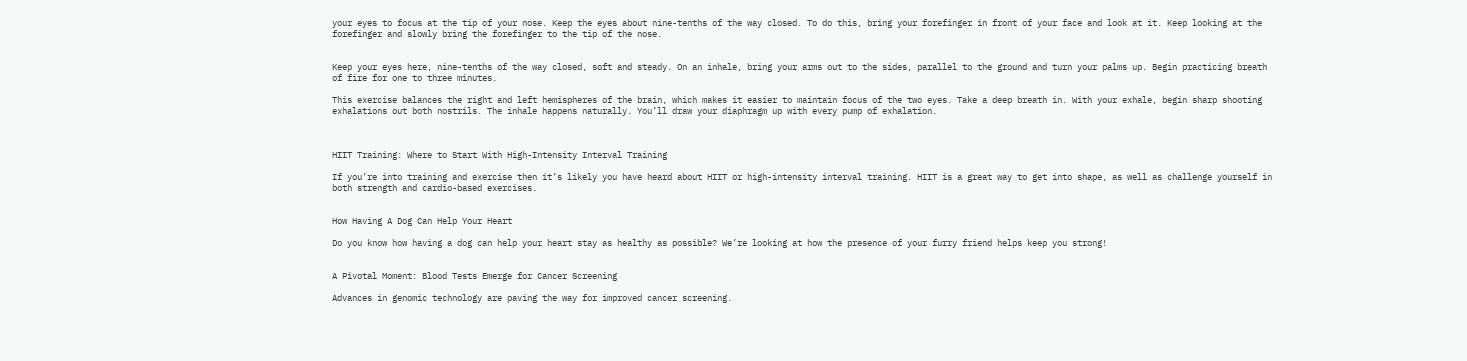your eyes to focus at the tip of your nose. Keep the eyes about nine-tenths of the way closed. To do this, bring your forefinger in front of your face and look at it. Keep looking at the forefinger and slowly bring the forefinger to the tip of the nose.


Keep your eyes here, nine-tenths of the way closed, soft and steady. On an inhale, bring your arms out to the sides, parallel to the ground and turn your palms up. Begin practicing breath of fire for one to three minutes.

This exercise balances the right and left hemispheres of the brain, which makes it easier to maintain focus of the two eyes. Take a deep breath in. With your exhale, begin sharp shooting exhalations out both nostrils. The inhale happens naturally. You’ll draw your diaphragm up with every pump of exhalation.



HIIT Training: Where to Start With High-Intensity Interval Training

If you’re into training and exercise then it’s likely you have heard about HIIT or high-intensity interval training. HIIT is a great way to get into shape, as well as challenge yourself in both strength and cardio-based exercises.


How Having A Dog Can Help Your Heart

Do you know how having a dog can help your heart stay as healthy as possible? We’re looking at how the presence of your furry friend helps keep you strong!


A Pivotal Moment: Blood Tests Emerge for Cancer Screening

Advances in genomic technology are paving the way for improved cancer screening.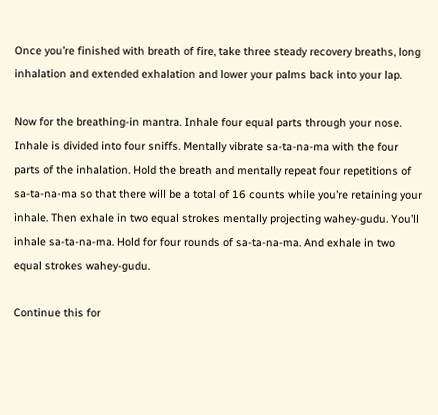Once you’re finished with breath of fire, take three steady recovery breaths, long inhalation and extended exhalation and lower your palms back into your lap.

Now for the breathing-in mantra. Inhale four equal parts through your nose. Inhale is divided into four sniffs. Mentally vibrate sa-ta-na-ma with the four parts of the inhalation. Hold the breath and mentally repeat four repetitions of sa-ta-na-ma so that there will be a total of 16 counts while you’re retaining your inhale. Then exhale in two equal strokes mentally projecting wahey-gudu. You’ll inhale sa-ta-na-ma. Hold for four rounds of sa-ta-na-ma. And exhale in two equal strokes wahey-gudu.

Continue this for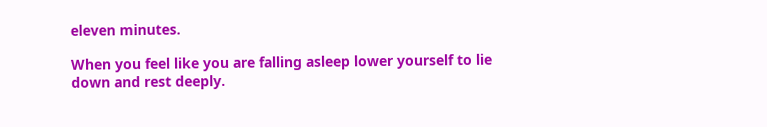eleven minutes.

When you feel like you are falling asleep lower yourself to lie down and rest deeply.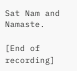Sat Nam and Namaste.

[End of recording]